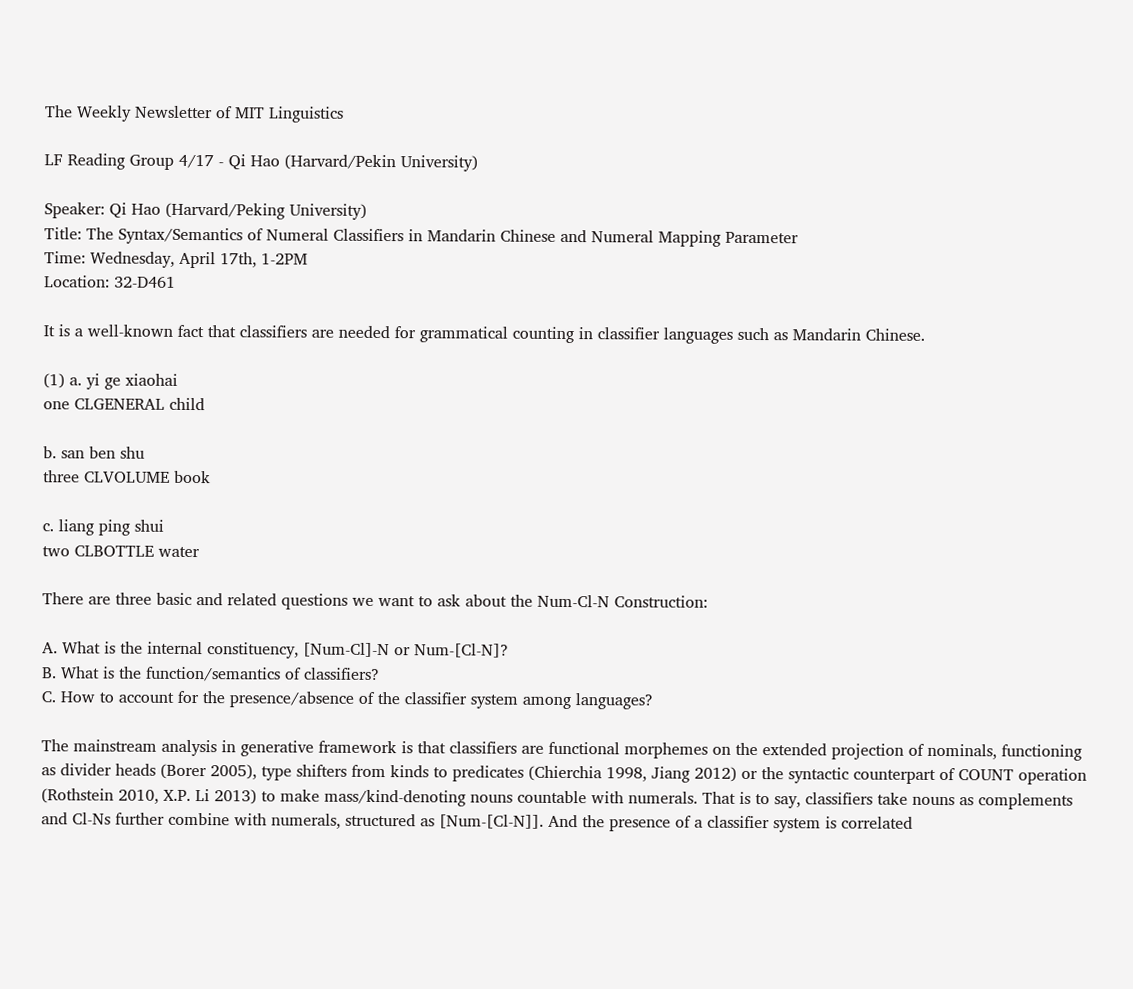The Weekly Newsletter of MIT Linguistics

LF Reading Group 4/17 - Qi Hao (Harvard/Pekin University)

Speaker: Qi Hao (Harvard/Peking University)
Title: The Syntax/Semantics of Numeral Classifiers in Mandarin Chinese and Numeral Mapping Parameter
Time: Wednesday, April 17th, 1-2PM
Location: 32-D461

It is a well-known fact that classifiers are needed for grammatical counting in classifier languages such as Mandarin Chinese.

(1) a. yi ge xiaohai
one CLGENERAL child

b. san ben shu
three CLVOLUME book

c. liang ping shui
two CLBOTTLE water

There are three basic and related questions we want to ask about the Num-Cl-N Construction:

A. What is the internal constituency, [Num-Cl]-N or Num-[Cl-N]?
B. What is the function/semantics of classifiers?
C. How to account for the presence/absence of the classifier system among languages?

The mainstream analysis in generative framework is that classifiers are functional morphemes on the extended projection of nominals, functioning as divider heads (Borer 2005), type shifters from kinds to predicates (Chierchia 1998, Jiang 2012) or the syntactic counterpart of COUNT operation (Rothstein 2010, X.P. Li 2013) to make mass/kind-denoting nouns countable with numerals. That is to say, classifiers take nouns as complements and Cl-Ns further combine with numerals, structured as [Num-[Cl-N]]. And the presence of a classifier system is correlated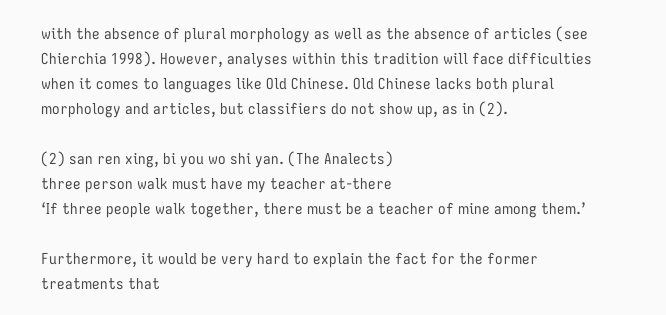with the absence of plural morphology as well as the absence of articles (see Chierchia 1998). However, analyses within this tradition will face difficulties when it comes to languages like Old Chinese. Old Chinese lacks both plural morphology and articles, but classifiers do not show up, as in (2).

(2) san ren xing, bi you wo shi yan. (The Analects)
three person walk must have my teacher at-there
‘If three people walk together, there must be a teacher of mine among them.’

Furthermore, it would be very hard to explain the fact for the former treatments that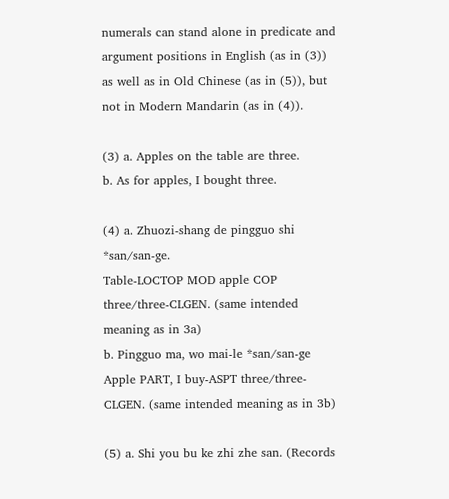numerals can stand alone in predicate and argument positions in English (as in (3)) as well as in Old Chinese (as in (5)), but not in Modern Mandarin (as in (4)).

(3) a. Apples on the table are three.
b. As for apples, I bought three.

(4) a. Zhuozi-shang de pingguo shi *san/san-ge.
Table-LOCTOP MOD apple COP three/three-CLGEN. (same intended meaning as in 3a)
b. Pingguo ma, wo mai-le *san/san-ge
Apple PART, I buy-ASPT three/three-CLGEN. (same intended meaning as in 3b)

(5) a. Shi you bu ke zhi zhe san. (Records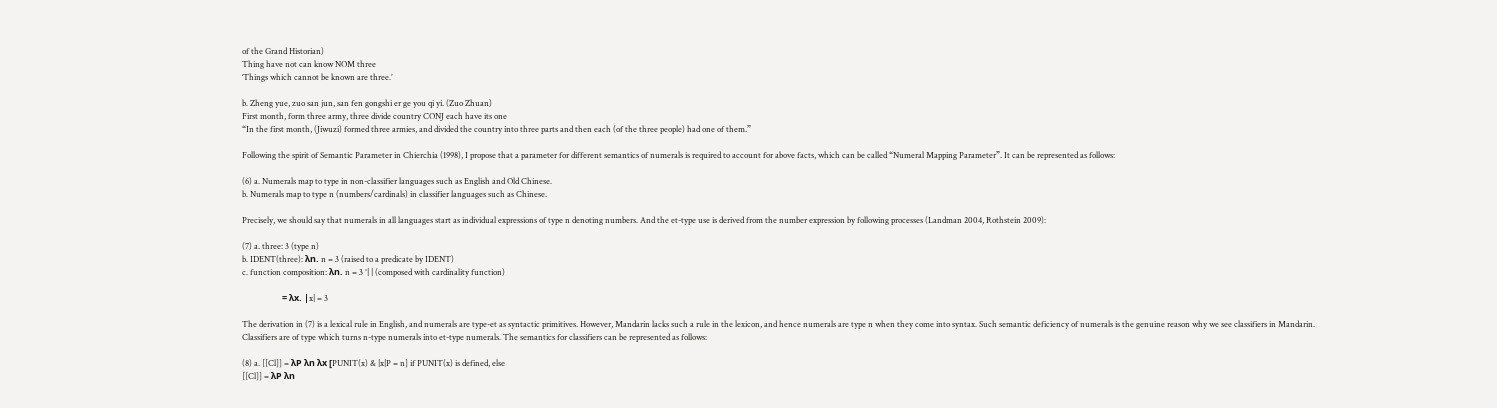of the Grand Historian)
Thing have not can know NOM three
‘Things which cannot be known are three.’

b. Zheng yue, zuo san jun, san fen gongshi er ge you qi yi. (Zuo Zhuan)
First month, form three army, three divide country CONJ each have its one
“In the first month, (Jiwuzi) formed three armies, and divided the country into three parts and then each (of the three people) had one of them.”

Following the spirit of Semantic Parameter in Chierchia (1998), I propose that a parameter for different semantics of numerals is required to account for above facts, which can be called “Numeral Mapping Parameter”. It can be represented as follows:

(6) a. Numerals map to type in non-classifier languages such as English and Old Chinese.
b. Numerals map to type n (numbers/cardinals) in classifier languages such as Chinese.

Precisely, we should say that numerals in all languages start as individual expressions of type n denoting numbers. And the et-type use is derived from the number expression by following processes (Landman 2004, Rothstein 2009):

(7) a. three: 3 (type n)
b. IDENT(three): λn. n = 3 (raised to a predicate by IDENT)
c. function composition: λn. n = 3 °| | (composed with cardinality function)

                    = λx. |x| = 3

The derivation in (7) is a lexical rule in English, and numerals are type-et as syntactic primitives. However, Mandarin lacks such a rule in the lexicon, and hence numerals are type n when they come into syntax. Such semantic deficiency of numerals is the genuine reason why we see classifiers in Mandarin. Classifiers are of type which turns n-type numerals into et-type numerals. The semantics for classifiers can be represented as follows:

(8) a. [[Cl]] = λP λn λx [PUNIT(x) & |x|P = n] if PUNIT(x) is defined, else
[[Cl]] = λP λn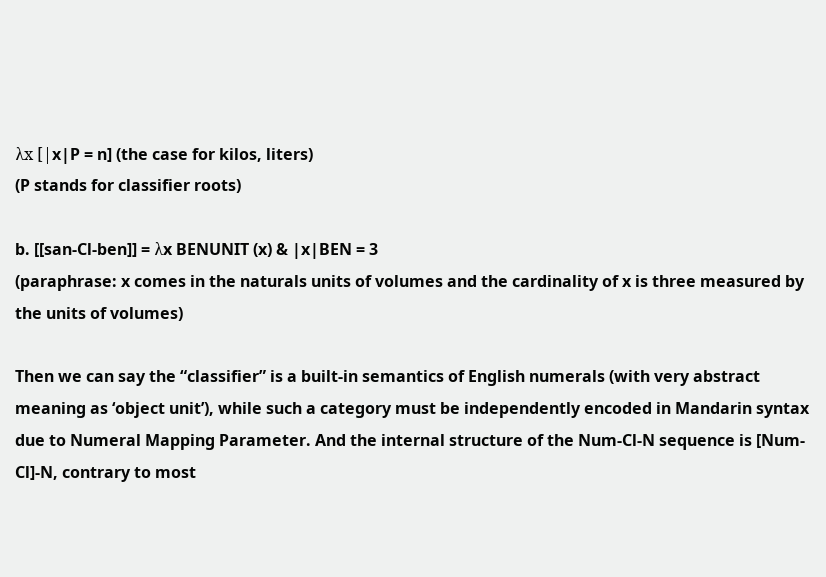λx [|x|P = n] (the case for kilos, liters)
(P stands for classifier roots)

b. [[san-Cl-ben]] = λx BENUNIT (x) & |x|BEN = 3
(paraphrase: x comes in the naturals units of volumes and the cardinality of x is three measured by the units of volumes)

Then we can say the “classifier” is a built-in semantics of English numerals (with very abstract meaning as ‘object unit’), while such a category must be independently encoded in Mandarin syntax due to Numeral Mapping Parameter. And the internal structure of the Num-Cl-N sequence is [Num-Cl]-N, contrary to most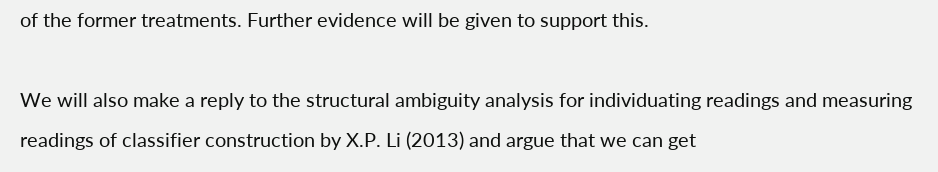of the former treatments. Further evidence will be given to support this.

We will also make a reply to the structural ambiguity analysis for individuating readings and measuring readings of classifier construction by X.P. Li (2013) and argue that we can get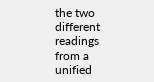the two different readings from a unified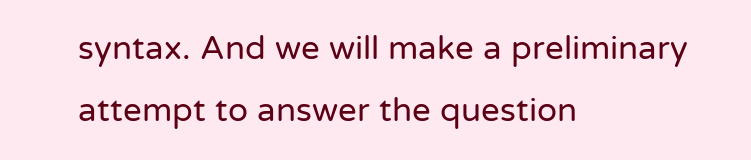syntax. And we will make a preliminary attempt to answer the question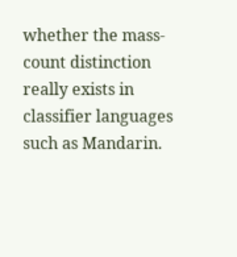whether the mass-count distinction really exists in classifier languages such as Mandarin.